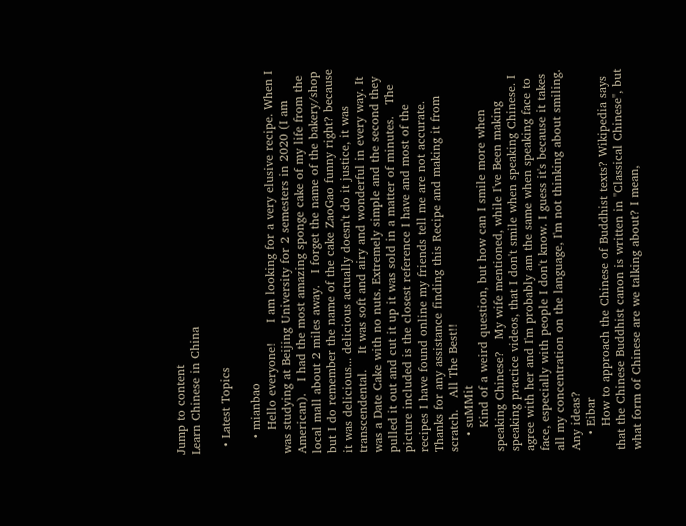Jump to content
Learn Chinese in China

  • Latest Topics

    • mianbao
      Hello everyone!     I am looking for a very elusive recipe. When I was studying at Beijing University for 2 semesters in 2020 (I am American).   I had the most amazing sponge cake of my life from the local mall about 2 miles away.   I forget the name of the bakery/shop but I do remember the name of the cake ZaoGao funny right? because it was delicious... delicious actually doesn't do it justice, it was transcendental.    It was soft and airy and wonderful in every way. It was a Date Cake with no nuts. Extremely simple and the second they pulled it out and cut it up it was sold in a matter of minutes.   The picture included is the closest reference I have and most of the recipes I have found online my friends tell me are not accurate.     Thanks for any assistance finding this Recipe and making it from scratch.   All The Best!!
    • suMMit
      Kind of a weird question, but how can I smile more when speaking Chinese?   My wife mentioned, while I've Been making speaking practice videos, that I don't smile when speaking Chinese. I agree with her and I'm probably am the same when speaking face to face, especially with people I don't know. I guess it's because it takes all my concentration on the language, I'm not thinking about smiling. Any ideas?
    • Eibar
      How to approach the Chinese of Buddhist texts? Wikipedia says that the Chinese Buddhist canon is written in "Classical Chinese", but what form of Chinese are we talking about? I mean,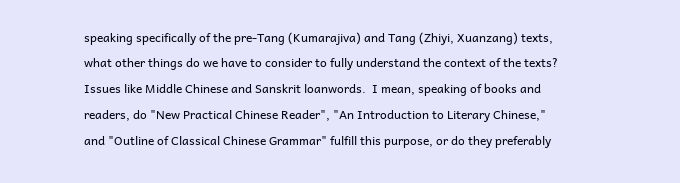speaking specifically of the pre-Tang (Kumarajiva) and Tang (Zhiyi, Xuanzang) texts, what other things do we have to consider to fully understand the context of the texts? Issues like Middle Chinese and Sanskrit loanwords.  I mean, speaking of books and readers, do "New Practical Chinese Reader", "An Introduction to Literary Chinese," and "Outline of Classical Chinese Grammar" fulfill this purpose, or do they preferably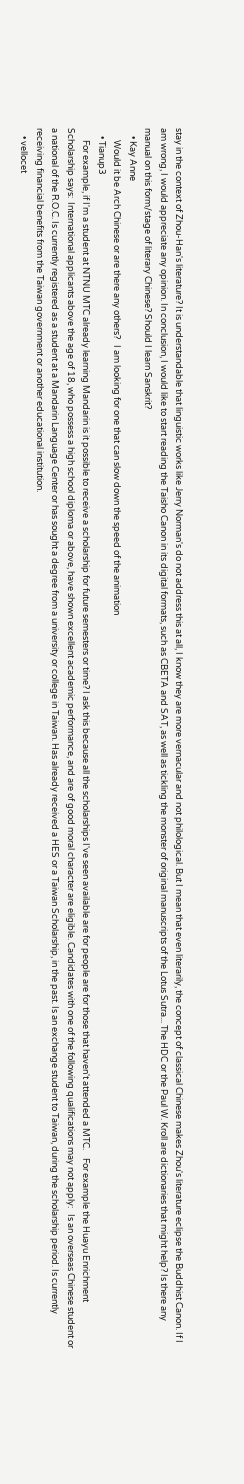stay in the context of Zhou-Han's literature? It is understandable that linguistic works like Jerry Norman's do not address this at all, I know they are more vernacular and not philological. But I mean that even literarily, the concept of classical Chinese makes Zhou's literature eclipse the Buddhist Canon. If I am wrong, I would appreciate any opinion. In conclusion, I would like to start reading the Taisho Canon in its digital formats, such as CBETA and SAT, as well as tickling the monster of original manuscripts of the Lotus Sutra... The HDC or the Paul W. Kroll are dictionaries that might help? Is there any manual on this form/stage of literary Chinese? Should I learn Sanskrit?
    • Kay Anne
      Would it be Arch Chinese or are there any others?   I am looking for one that can slow down the speed of the animation
    • Tianup3
      For example, if I'm a student at NTNU MTC already learning Mandarin is it possible to receive a scholarship for future semesters or time? I ask this because all the scholarships I've seen available are for people are for those that haven't attended a MTC.    For example the Huayu Enrichment Scholarship says:  International applicants above the age of 18, who possess a high school diploma or above, have shown excellent academic performance, and are of good moral character are eligible. Candidates with one of the following qualifications may not apply:   Is an overseas Chinese student or a national of the R.O.C. Is currently registered as a student at a Mandarin Language Center or has sought a degree from a university or college in Taiwan. Has already received a HES or a Taiwan Scholarship, in the past. Is an exchange student to Taiwan, during the scholarship period. Is currently receiving financial benefits from the Taiwan government or another educational institution.
    • vellocet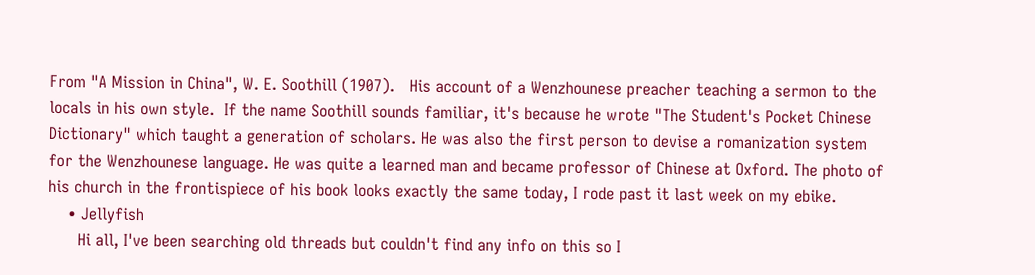From "A Mission in China", W. E. Soothill (1907).   His account of a Wenzhounese preacher teaching a sermon to the locals in his own style.  If the name Soothill sounds familiar, it's because he wrote "The Student's Pocket Chinese Dictionary" which taught a generation of scholars. He was also the first person to devise a romanization system for the Wenzhounese language. He was quite a learned man and became professor of Chinese at Oxford. The photo of his church in the frontispiece of his book looks exactly the same today, I rode past it last week on my ebike.
    • Jellyfish
      Hi all, I've been searching old threads but couldn't find any info on this so I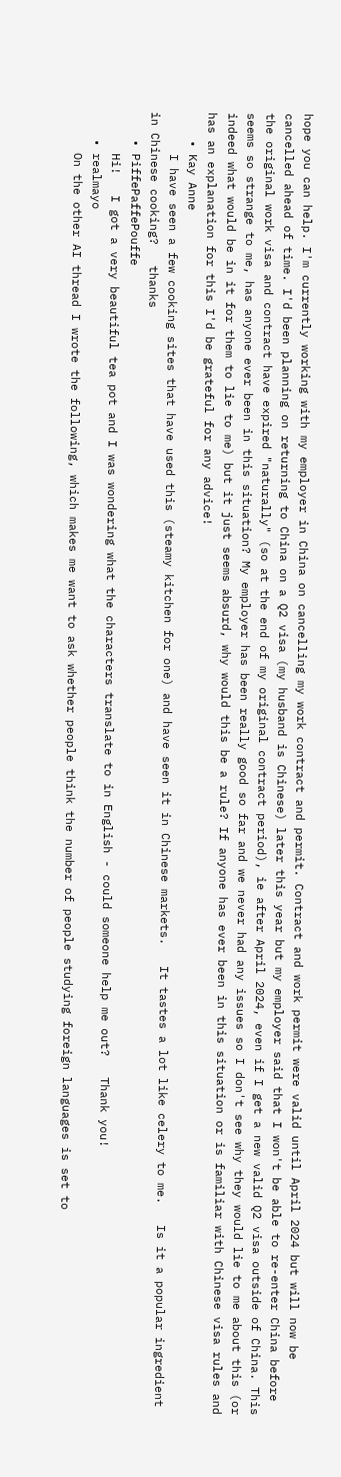hope you can help. I'm currently working with my employer in China on cancelling my work contract and permit. Contract and work permit were valid until April 2024 but will now be cancelled ahead of time. I'd been planning on returning to China on a Q2 visa (my husband is Chinese) later this year but my employer said that I won't be able to re-enter China before the original work visa and contract have expired "naturally" (so at the end of my original contract period), ie after April 2024, even if I get a new valid Q2 visa outside of China. This seems so strange to me, has anyone ever been in this situation? My employer has been really good so far and we never had any issues so I don't see why they would lie to me about this (or indeed what would be in it for them to lie to me) but it just seems absurd, why would this be a rule? If anyone has ever been in this situation or is familiar with Chinese visa rules and has an explanation for this I'd be grateful for any advice!
    • Kay Anne
      I have seen a few cooking sites that have used this (steamy kitchen for one) and have seen it in Chinese markets.   It tastes a lot like celery to me.   Is it a popular ingredient in Chinese cooking?   thanks
    • PiffePaffePouffe
      Hi!   I got a very beautiful tea pot and I was wondering what the characters translate to in English - could someone help me out?   Thank you!
    • realmayo
      On the other AI thread I wrote the following, which makes me want to ask whether people think the number of people studying foreign languages is set to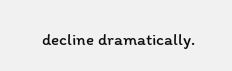decline dramatically.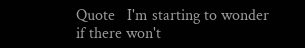Quote   I'm starting to wonder if there won't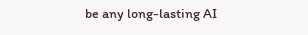be any long-lasting AI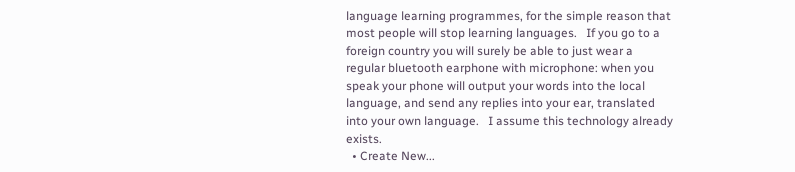language learning programmes, for the simple reason that most people will stop learning languages.   If you go to a foreign country you will surely be able to just wear a regular bluetooth earphone with microphone: when you speak your phone will output your words into the local language, and send any replies into your ear, translated into your own language.   I assume this technology already exists.
  • Create New...